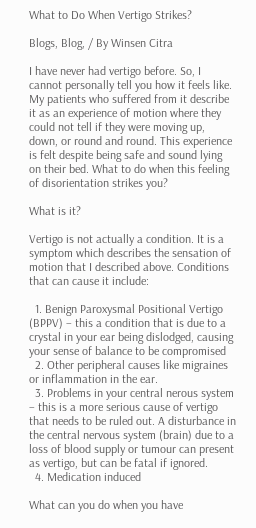What to Do When Vertigo Strikes?

Blogs, Blog, / By Winsen Citra

I have never had vertigo before. So, I cannot personally tell you how it feels like. My patients who suffered from it describe it as an experience of motion where they could not tell if they were moving up, down, or round and round. This experience is felt despite being safe and sound lying on their bed. What to do when this feeling of disorientation strikes you?

What is it?

Vertigo is not actually a condition. It is a symptom which describes the sensation of motion that I described above. Conditions that can cause it include:

  1. Benign Paroxysmal Positional Vertigo (BPPV) – this a condition that is due to a crystal in your ear being dislodged, causing your sense of balance to be compromised
  2. Other peripheral causes like migraines or inflammation in the ear.
  3. Problems in your central nerous system – this is a more serious cause of vertigo that needs to be ruled out. A disturbance in the central nervous system (brain) due to a loss of blood supply or tumour can present as vertigo, but can be fatal if ignored.
  4. Medication induced

What can you do when you have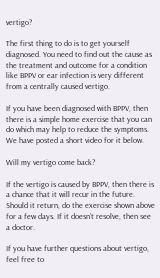vertigo?

The first thing to do is to get yourself diagnosed. You need to find out the cause as the treatment and outcome for a condition like BPPV or ear infection is very different from a centrally caused vertigo.

If you have been diagnosed with BPPV, then there is a simple home exercise that you can do which may help to reduce the symptoms. We have posted a short video for it below.

Will my vertigo come back?

If the vertigo is caused by BPPV, then there is a chance that it will recur in the future. Should it return, do the exercise shown above for a few days. If it doesn’t resolve, then see a doctor.

If you have further questions about vertigo, feel free to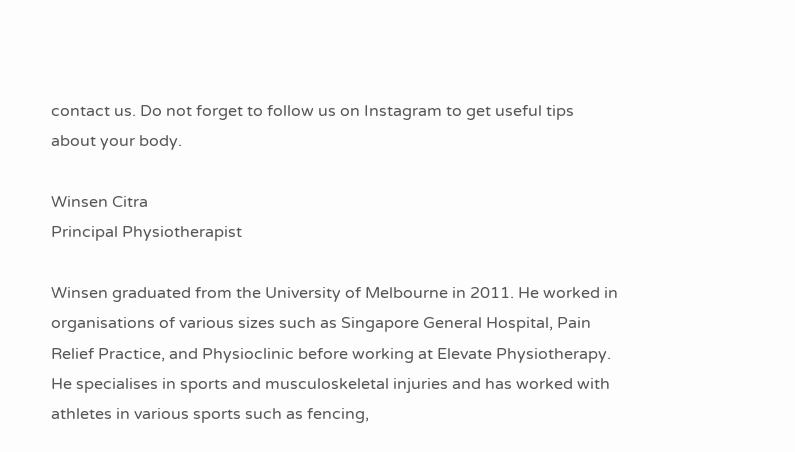contact us. Do not forget to follow us on Instagram to get useful tips about your body.

Winsen Citra
Principal Physiotherapist

Winsen graduated from the University of Melbourne in 2011. He worked in organisations of various sizes such as Singapore General Hospital, Pain Relief Practice, and Physioclinic before working at Elevate Physiotherapy. He specialises in sports and musculoskeletal injuries and has worked with athletes in various sports such as fencing,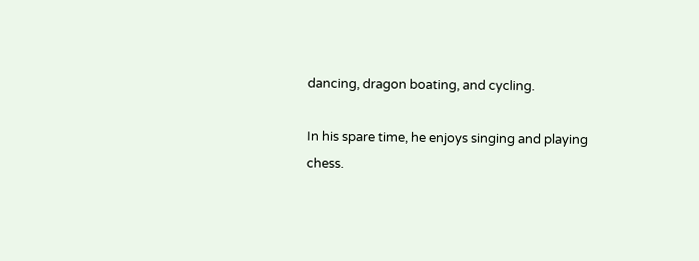dancing, dragon boating, and cycling.

In his spare time, he enjoys singing and playing chess.